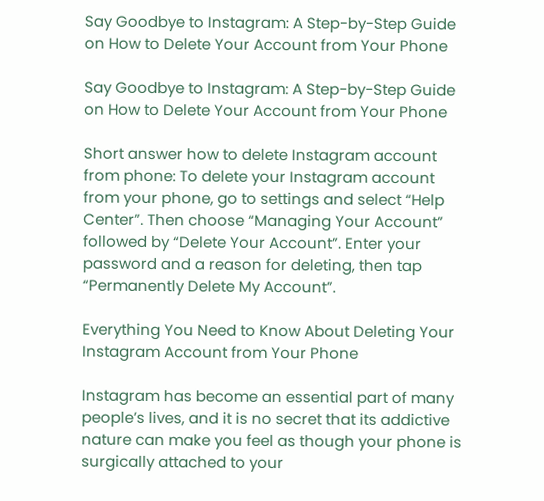Say Goodbye to Instagram: A Step-by-Step Guide on How to Delete Your Account from Your Phone

Say Goodbye to Instagram: A Step-by-Step Guide on How to Delete Your Account from Your Phone

Short answer how to delete Instagram account from phone: To delete your Instagram account from your phone, go to settings and select “Help Center”. Then choose “Managing Your Account” followed by “Delete Your Account”. Enter your password and a reason for deleting, then tap “Permanently Delete My Account”.

Everything You Need to Know About Deleting Your Instagram Account from Your Phone

Instagram has become an essential part of many people’s lives, and it is no secret that its addictive nature can make you feel as though your phone is surgically attached to your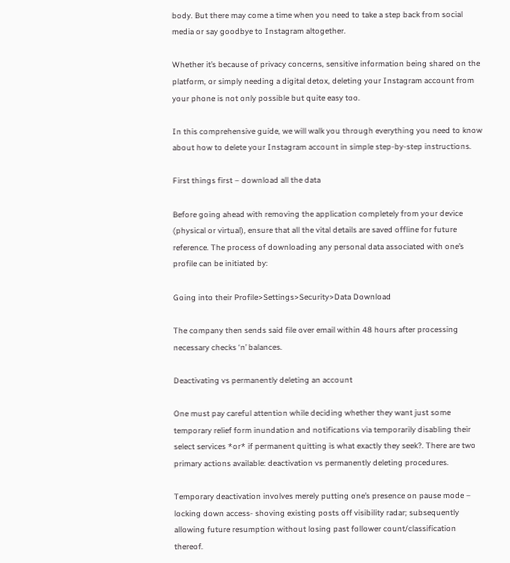body. But there may come a time when you need to take a step back from social media or say goodbye to Instagram altogether.

Whether it’s because of privacy concerns, sensitive information being shared on the platform, or simply needing a digital detox, deleting your Instagram account from your phone is not only possible but quite easy too.

In this comprehensive guide, we will walk you through everything you need to know about how to delete your Instagram account in simple step-by-step instructions.

First things first – download all the data

Before going ahead with removing the application completely from your device (physical or virtual), ensure that all the vital details are saved offline for future reference. The process of downloading any personal data associated with one’s profile can be initiated by:

Going into their Profile>Settings>Security>Data Download

The company then sends said file over email within 48 hours after processing necessary checks ‘n’ balances.

Deactivating vs permanently deleting an account

One must pay careful attention while deciding whether they want just some temporary relief form inundation and notifications via temporarily disabling their select services *or* if permanent quitting is what exactly they seek?. There are two primary actions available: deactivation vs permanently deleting procedures.

Temporary deactivation involves merely putting one’s presence on pause mode – locking down access- shoving existing posts off visibility radar; subsequently allowing future resumption without losing past follower count/classification thereof.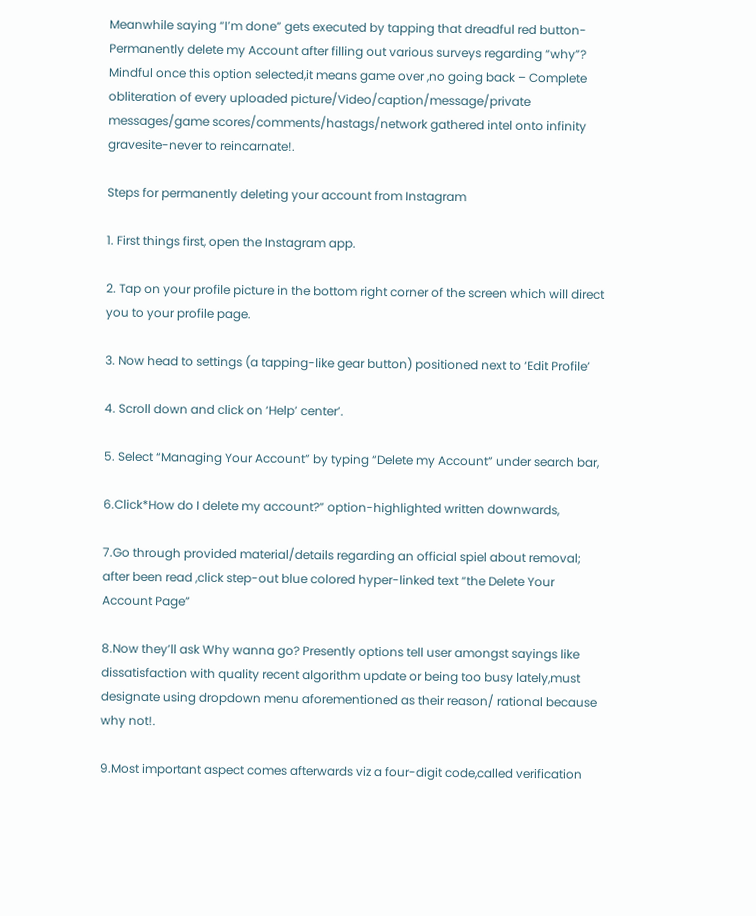Meanwhile saying “I’m done” gets executed by tapping that dreadful red button- Permanently delete my Account after filling out various surveys regarding “why”? Mindful once this option selected,it means game over ,no going back – Complete obliteration of every uploaded picture/Video/caption/message/private messages/game scores/comments/hastags/network gathered intel onto infinity gravesite-never to reincarnate!.

Steps for permanently deleting your account from Instagram

1. First things first, open the Instagram app.

2. Tap on your profile picture in the bottom right corner of the screen which will direct you to your profile page.

3. Now head to settings (a tapping-like gear button) positioned next to ‘Edit Profile’

4. Scroll down and click on ‘Help’ center’.

5. Select “Managing Your Account” by typing “Delete my Account” under search bar,

6.Click*How do I delete my account?” option-highlighted written downwards,

7.Go through provided material/details regarding an official spiel about removal; after been read ,click step-out blue colored hyper-linked text “the Delete Your Account Page”

8.Now they’ll ask Why wanna go? Presently options tell user amongst sayings like dissatisfaction with quality recent algorithm update or being too busy lately,must designate using dropdown menu aforementioned as their reason/ rational because why not!.

9.Most important aspect comes afterwards viz a four-digit code,called verification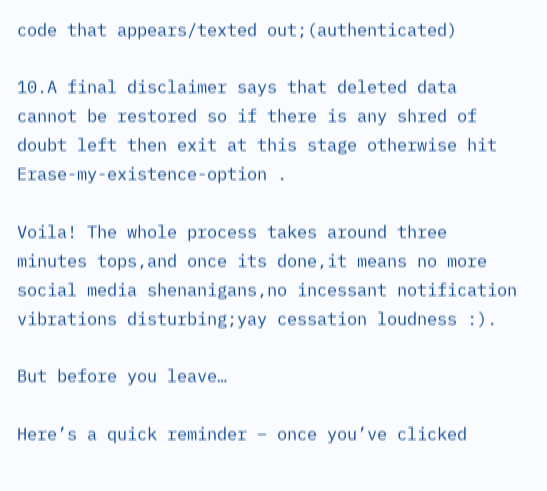code that appears/texted out;(authenticated)

10.A final disclaimer says that deleted data cannot be restored so if there is any shred of doubt left then exit at this stage otherwise hit Erase-my-existence-option .

Voila! The whole process takes around three minutes tops,and once its done,it means no more social media shenanigans,no incessant notification vibrations disturbing;yay cessation loudness :).

But before you leave…

Here’s a quick reminder – once you’ve clicked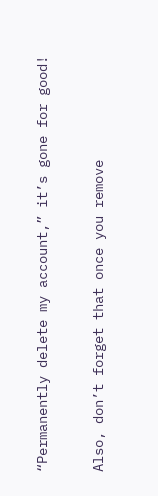“Permanently delete my account,” it’s gone for good!

Also, don’t forget that once you remove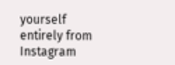yourself entirely from Instagram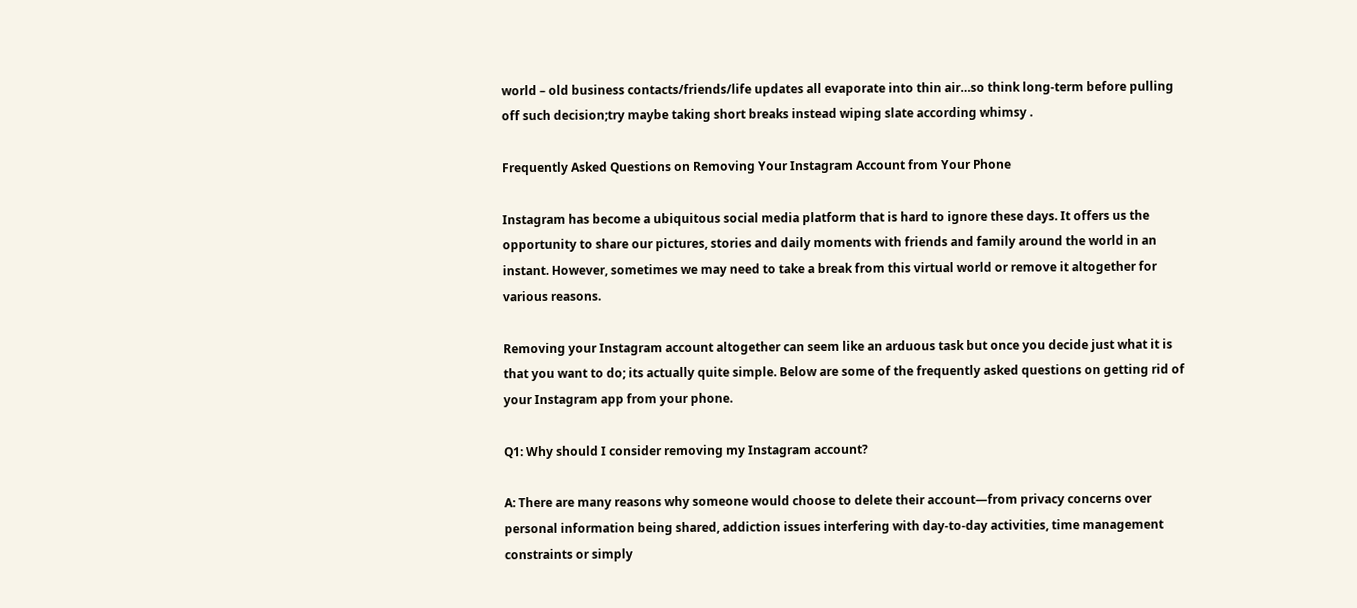world – old business contacts/friends/life updates all evaporate into thin air…so think long-term before pulling off such decision;try maybe taking short breaks instead wiping slate according whimsy .

Frequently Asked Questions on Removing Your Instagram Account from Your Phone

Instagram has become a ubiquitous social media platform that is hard to ignore these days. It offers us the opportunity to share our pictures, stories and daily moments with friends and family around the world in an instant. However, sometimes we may need to take a break from this virtual world or remove it altogether for various reasons.

Removing your Instagram account altogether can seem like an arduous task but once you decide just what it is that you want to do; its actually quite simple. Below are some of the frequently asked questions on getting rid of your Instagram app from your phone.

Q1: Why should I consider removing my Instagram account?

A: There are many reasons why someone would choose to delete their account—from privacy concerns over personal information being shared, addiction issues interfering with day-to-day activities, time management constraints or simply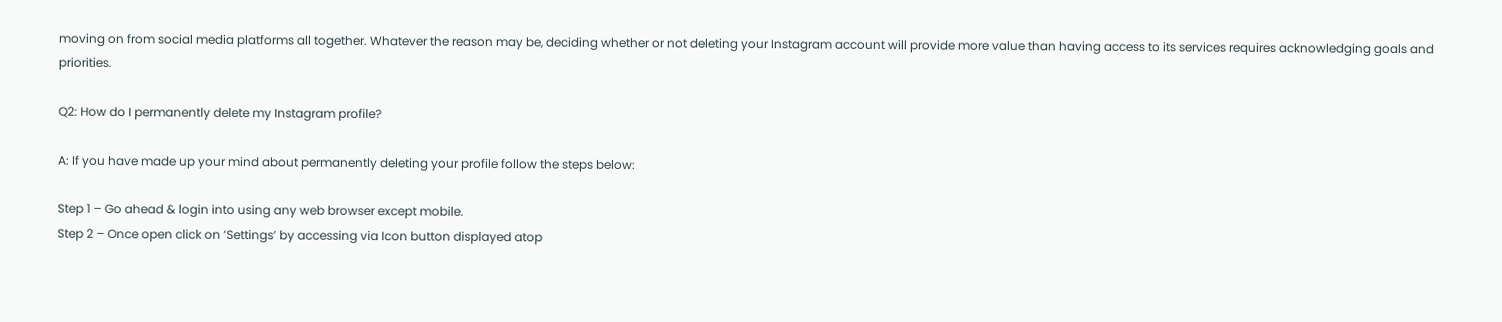moving on from social media platforms all together. Whatever the reason may be, deciding whether or not deleting your Instagram account will provide more value than having access to its services requires acknowledging goals and priorities.

Q2: How do I permanently delete my Instagram profile?

A: If you have made up your mind about permanently deleting your profile follow the steps below:

Step 1 – Go ahead & login into using any web browser except mobile.
Step 2 – Once open click on ‘Settings’ by accessing via Icon button displayed atop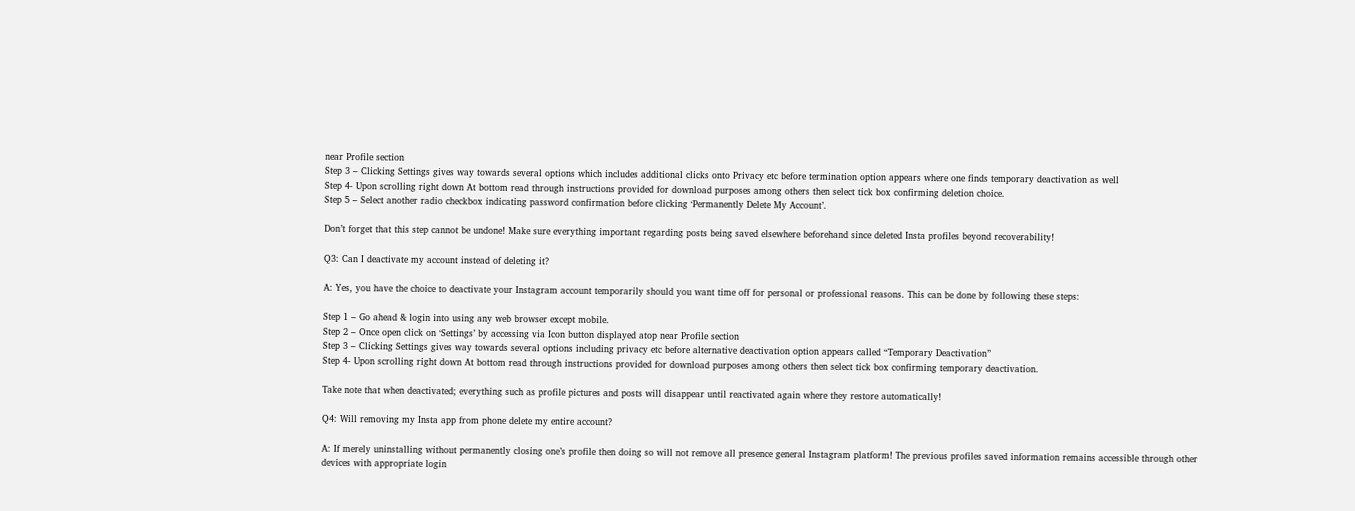near Profile section
Step 3 – Clicking Settings gives way towards several options which includes additional clicks onto Privacy etc before termination option appears where one finds temporary deactivation as well
Step 4- Upon scrolling right down At bottom read through instructions provided for download purposes among others then select tick box confirming deletion choice.
Step 5 – Select another radio checkbox indicating password confirmation before clicking ‘Permanently Delete My Account’.

Don’t forget that this step cannot be undone! Make sure everything important regarding posts being saved elsewhere beforehand since deleted Insta profiles beyond recoverability!

Q3: Can I deactivate my account instead of deleting it?

A: Yes, you have the choice to deactivate your Instagram account temporarily should you want time off for personal or professional reasons. This can be done by following these steps:

Step 1 – Go ahead & login into using any web browser except mobile.
Step 2 – Once open click on ‘Settings’ by accessing via Icon button displayed atop near Profile section
Step 3 – Clicking Settings gives way towards several options including privacy etc before alternative deactivation option appears called “Temporary Deactivation”
Step 4- Upon scrolling right down At bottom read through instructions provided for download purposes among others then select tick box confirming temporary deactivation.

Take note that when deactivated; everything such as profile pictures and posts will disappear until reactivated again where they restore automatically!

Q4: Will removing my Insta app from phone delete my entire account?

A: If merely uninstalling without permanently closing one’s profile then doing so will not remove all presence general Instagram platform! The previous profiles saved information remains accessible through other devices with appropriate login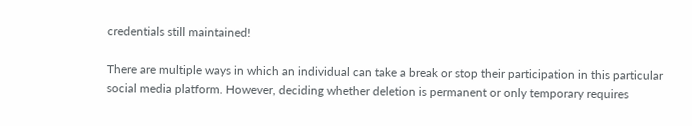credentials still maintained!

There are multiple ways in which an individual can take a break or stop their participation in this particular social media platform. However, deciding whether deletion is permanent or only temporary requires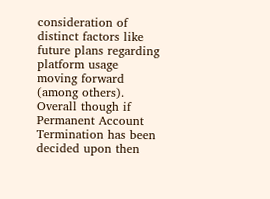consideration of distinct factors like future plans regarding platform usage moving forward (among others). Overall though if Permanent Account Termination has been decided upon then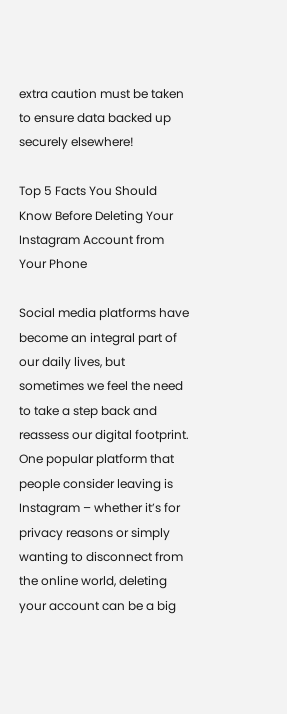extra caution must be taken to ensure data backed up securely elsewhere!

Top 5 Facts You Should Know Before Deleting Your Instagram Account from Your Phone

Social media platforms have become an integral part of our daily lives, but sometimes we feel the need to take a step back and reassess our digital footprint. One popular platform that people consider leaving is Instagram – whether it’s for privacy reasons or simply wanting to disconnect from the online world, deleting your account can be a big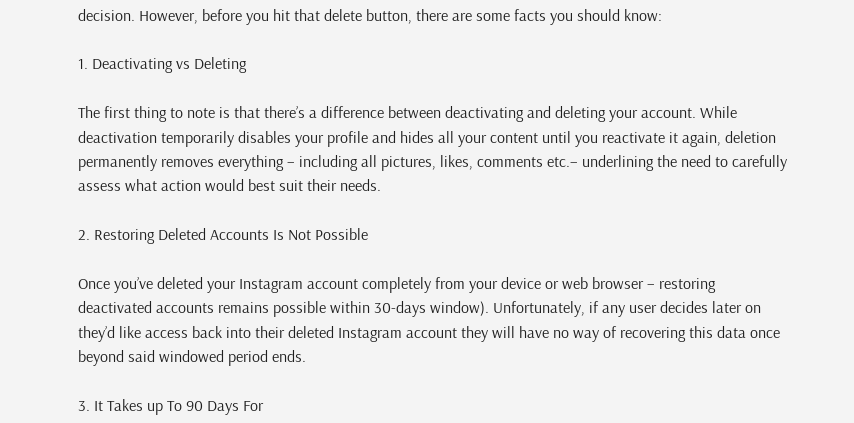decision. However, before you hit that delete button, there are some facts you should know:

1. Deactivating vs Deleting

The first thing to note is that there’s a difference between deactivating and deleting your account. While deactivation temporarily disables your profile and hides all your content until you reactivate it again, deletion permanently removes everything – including all pictures, likes, comments etc.– underlining the need to carefully assess what action would best suit their needs.

2. Restoring Deleted Accounts Is Not Possible

Once you’ve deleted your Instagram account completely from your device or web browser – restoring deactivated accounts remains possible within 30-days window). Unfortunately, if any user decides later on they’d like access back into their deleted Instagram account they will have no way of recovering this data once beyond said windowed period ends.

3. It Takes up To 90 Days For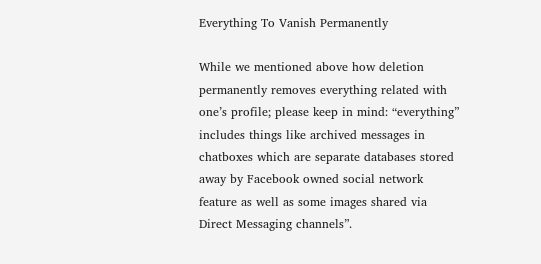Everything To Vanish Permanently

While we mentioned above how deletion permanently removes everything related with one’s profile; please keep in mind: “everything” includes things like archived messages in chatboxes which are separate databases stored away by Facebook owned social network feature as well as some images shared via Direct Messaging channels”.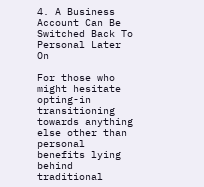4. A Business Account Can Be Switched Back To Personal Later On

For those who might hesitate opting-in transitioning towards anything else other than personal benefits lying behind traditional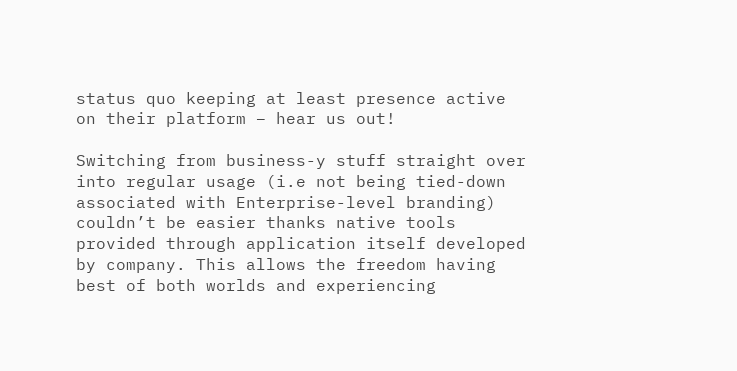status quo keeping at least presence active on their platform – hear us out!

Switching from business-y stuff straight over into regular usage (i.e not being tied-down associated with Enterprise-level branding) couldn’t be easier thanks native tools provided through application itself developed by company. This allows the freedom having best of both worlds and experiencing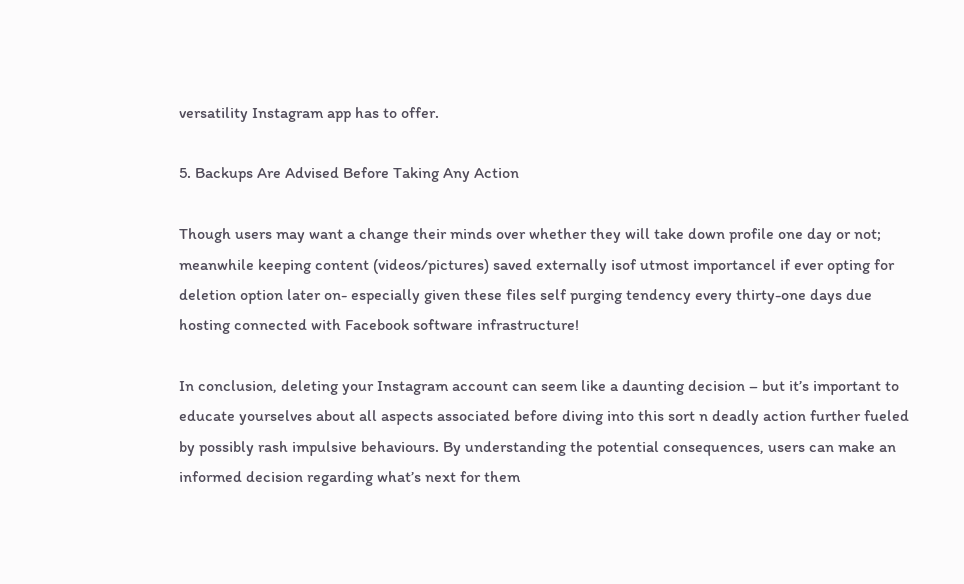versatility Instagram app has to offer.

5. Backups Are Advised Before Taking Any Action

Though users may want a change their minds over whether they will take down profile one day or not; meanwhile keeping content (videos/pictures) saved externally isof utmost importancel if ever opting for deletion option later on- especially given these files self purging tendency every thirty-one days due hosting connected with Facebook software infrastructure!

In conclusion, deleting your Instagram account can seem like a daunting decision – but it’s important to educate yourselves about all aspects associated before diving into this sort n deadly action further fueled by possibly rash impulsive behaviours. By understanding the potential consequences, users can make an informed decision regarding what’s next for them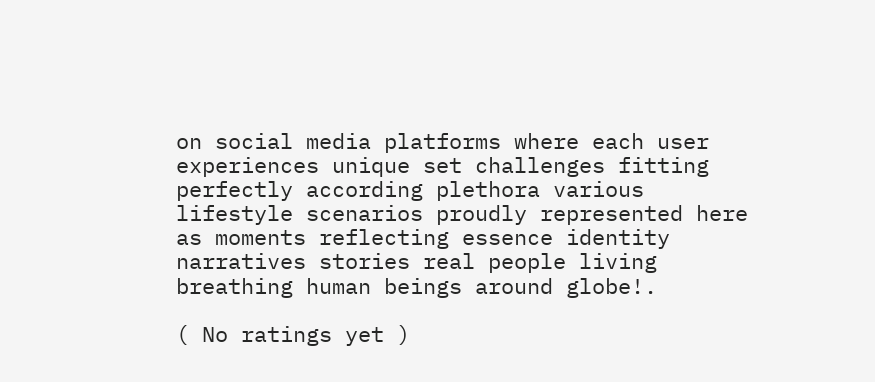on social media platforms where each user experiences unique set challenges fitting perfectly according plethora various lifestyle scenarios proudly represented here as moments reflecting essence identity narratives stories real people living breathing human beings around globe!.

( No ratings yet )